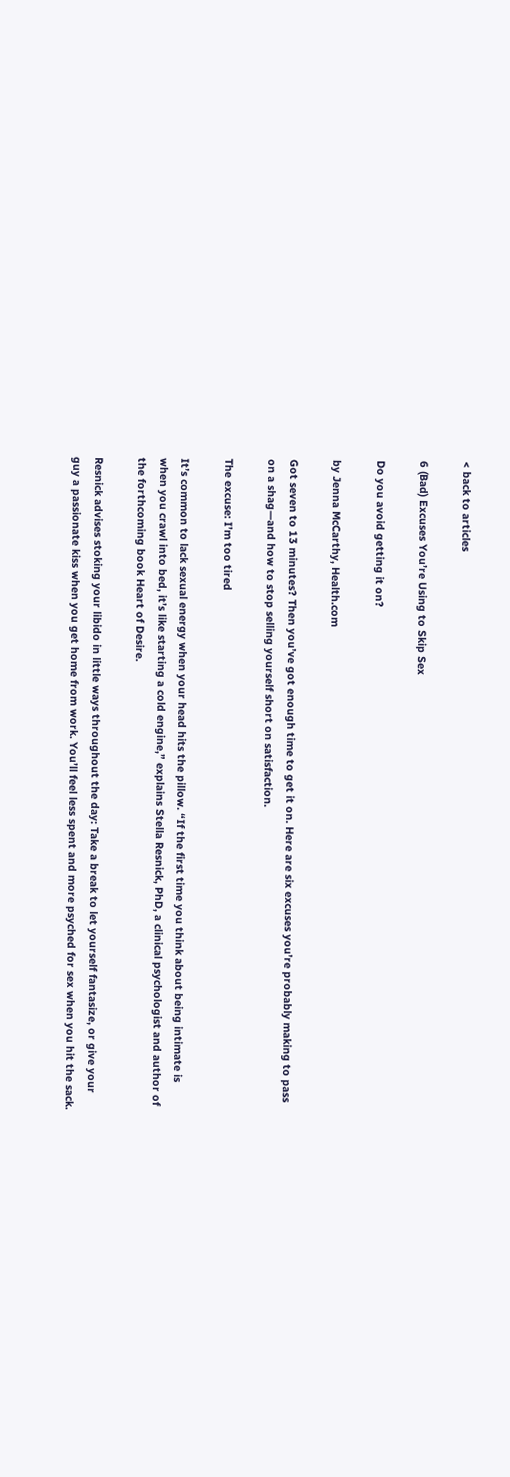< back to articles

6 (Bad) Excuses You’re Using to Skip Sex

Do you avoid getting it on?

by Jenna McCarthy, Health.com

Got seven to 13 minutes? Then you’ve got enough time to get it on. Here are six excuses you’re probably making to pass on a shag—and how to stop selling yourself short on satisfaction.

The excuse: I’m too tired

It’s common to lack sexual energy when your head hits the pillow. “If the first time you think about being intimate is when you crawl into bed, it’s like starting a cold engine,” explains Stella Resnick, PhD, a clinical psychologist and author of the forthcoming book Heart of Desire.

Resnick advises stoking your libido in little ways throughout the day: Take a break to let yourself fantasize, or give your guy a passionate kiss when you get home from work. You’ll feel less spent and more psyched for sex when you hit the sack.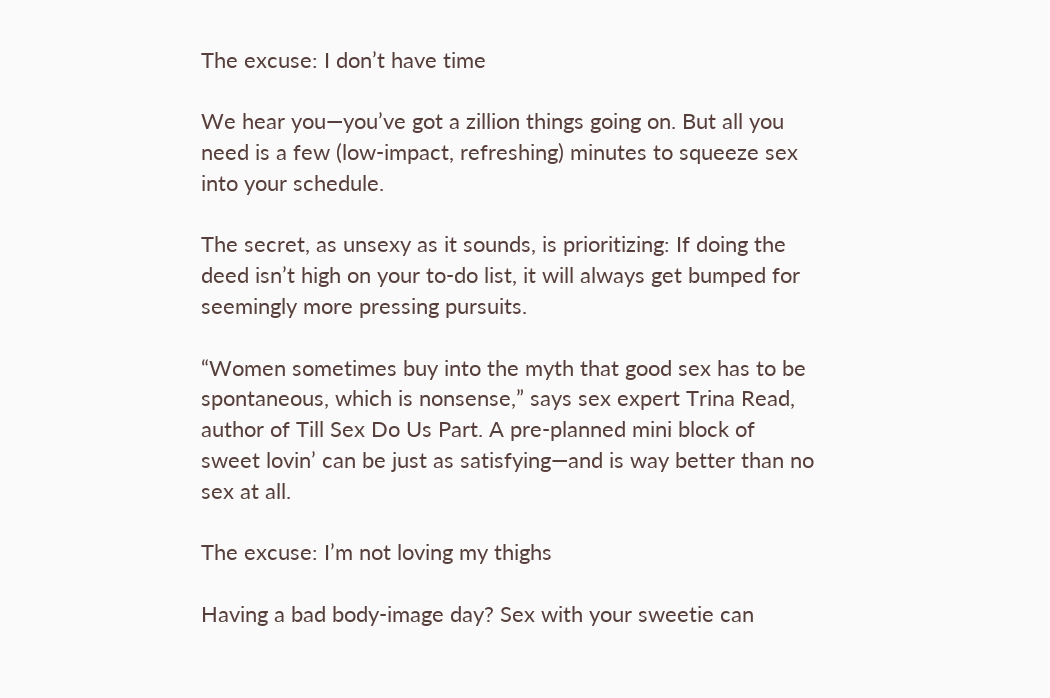The excuse: I don’t have time

We hear you—you’ve got a zillion things going on. But all you need is a few (low-impact, refreshing) minutes to squeeze sex into your schedule.

The secret, as unsexy as it sounds, is prioritizing: If doing the deed isn’t high on your to-do list, it will always get bumped for seemingly more pressing pursuits.

“Women sometimes buy into the myth that good sex has to be spontaneous, which is nonsense,” says sex expert Trina Read, author of Till Sex Do Us Part. A pre-planned mini block of sweet lovin’ can be just as satisfying—and is way better than no sex at all.

The excuse: I’m not loving my thighs

Having a bad body-image day? Sex with your sweetie can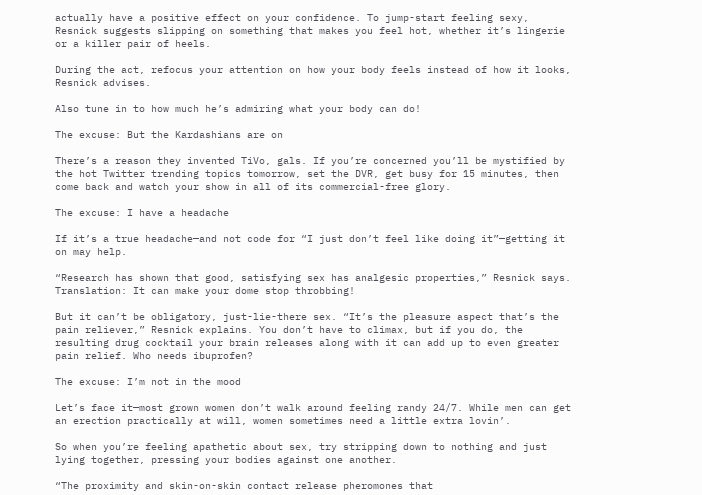actually have a positive effect on your confidence. To jump-start feeling sexy, Resnick suggests slipping on something that makes you feel hot, whether it’s lingerie or a killer pair of heels.

During the act, refocus your attention on how your body feels instead of how it looks, Resnick advises.

Also tune in to how much he’s admiring what your body can do!

The excuse: But the Kardashians are on

There’s a reason they invented TiVo, gals. If you’re concerned you’ll be mystified by the hot Twitter trending topics tomorrow, set the DVR, get busy for 15 minutes, then come back and watch your show in all of its commercial-free glory.

The excuse: I have a headache

If it’s a true headache—and not code for “I just don’t feel like doing it”—getting it on may help.

“Research has shown that good, satisfying sex has analgesic properties,” Resnick says. Translation: It can make your dome stop throbbing!

But it can’t be obligatory, just-lie-there sex. “It’s the pleasure aspect that’s the pain reliever,” Resnick explains. You don’t have to climax, but if you do, the resulting drug cocktail your brain releases along with it can add up to even greater pain relief. Who needs ibuprofen?

The excuse: I’m not in the mood

Let’s face it—most grown women don’t walk around feeling randy 24/7. While men can get an erection practically at will, women sometimes need a little extra lovin’.

So when you’re feeling apathetic about sex, try stripping down to nothing and just lying together, pressing your bodies against one another.

“The proximity and skin-on-skin contact release pheromones that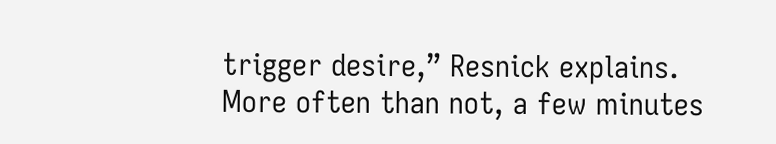trigger desire,” Resnick explains. More often than not, a few minutes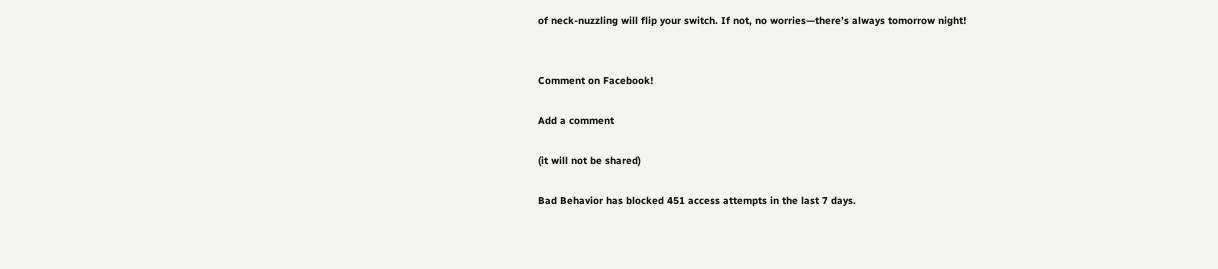of neck-nuzzling will flip your switch. If not, no worries—there’s always tomorrow night!


Comment on Facebook!

Add a comment

(it will not be shared)

Bad Behavior has blocked 451 access attempts in the last 7 days.